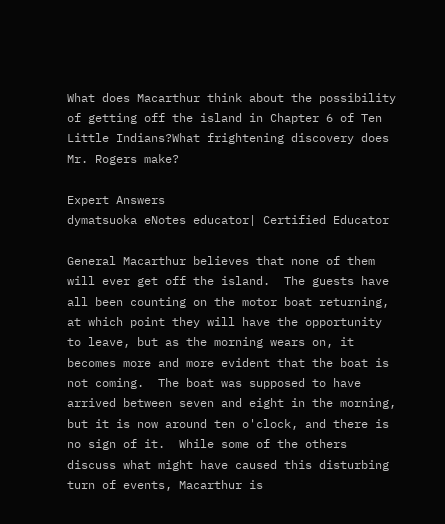What does Macarthur think about the possibility of getting off the island in Chapter 6 of Ten Little Indians?What frightening discovery does Mr. Rogers make?

Expert Answers
dymatsuoka eNotes educator| Certified Educator

General Macarthur believes that none of them will ever get off the island.  The guests have all been counting on the motor boat returning, at which point they will have the opportunity to leave, but as the morning wears on, it becomes more and more evident that the boat is not coming.  The boat was supposed to have arrived between seven and eight in the morning, but it is now around ten o'clock, and there is no sign of it.  While some of the others discuss what might have caused this disturbing turn of events, Macarthur is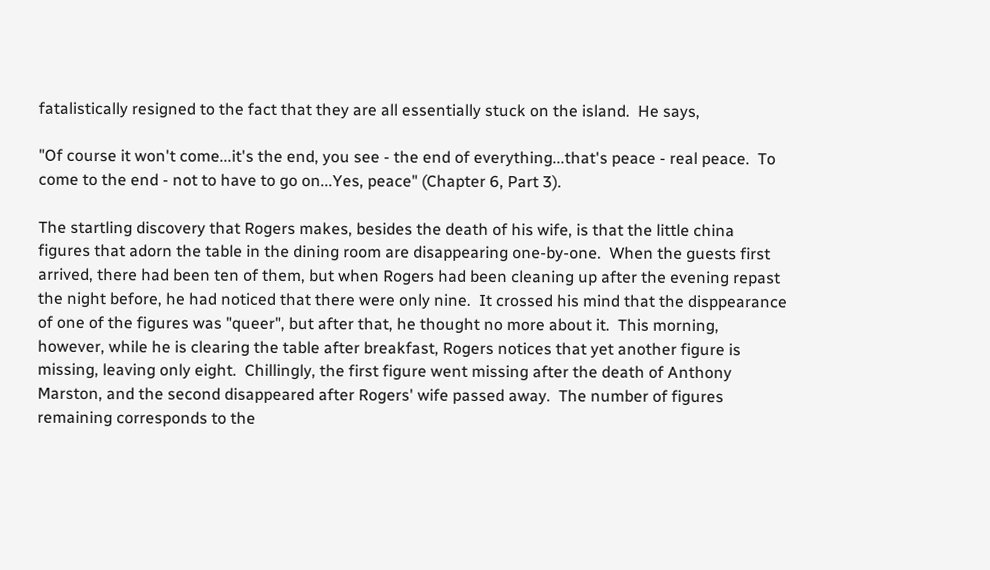fatalistically resigned to the fact that they are all essentially stuck on the island.  He says,

"Of course it won't come...it's the end, you see - the end of everything...that's peace - real peace.  To come to the end - not to have to go on...Yes, peace" (Chapter 6, Part 3).

The startling discovery that Rogers makes, besides the death of his wife, is that the little china figures that adorn the table in the dining room are disappearing one-by-one.  When the guests first arrived, there had been ten of them, but when Rogers had been cleaning up after the evening repast the night before, he had noticed that there were only nine.  It crossed his mind that the disppearance of one of the figures was "queer", but after that, he thought no more about it.  This morning, however, while he is clearing the table after breakfast, Rogers notices that yet another figure is missing, leaving only eight.  Chillingly, the first figure went missing after the death of Anthony Marston, and the second disappeared after Rogers' wife passed away.  The number of figures remaining corresponds to the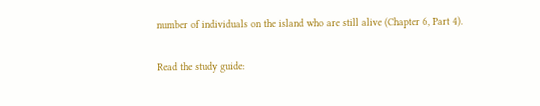number of individuals on the island who are still alive (Chapter 6, Part 4).

Read the study guide: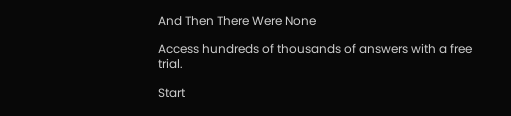And Then There Were None

Access hundreds of thousands of answers with a free trial.

Start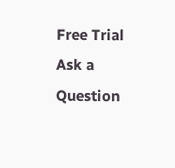Free Trial
Ask a Question